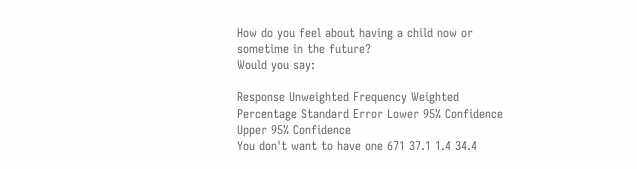How do you feel about having a child now or sometime in the future?
Would you say:

Response Unweighted Frequency Weighted Percentage Standard Error Lower 95% Confidence
Upper 95% Confidence
You don't want to have one 671 37.1 1.4 34.4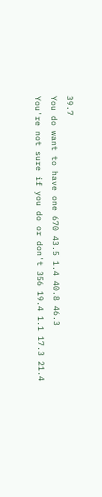39.7
You do want to have one 670 43.5 1.4 40.8 46.3
You're not sure if you do or don't 356 19.4 1.1 17.3 21.4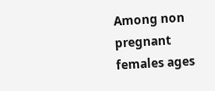Among non pregnant females ages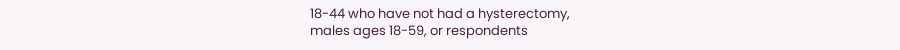18-44 who have not had a hysterectomy,
males ages 18-59, or respondents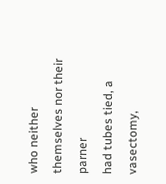who neither themselves nor their parner
had tubes tied, a vasectomy,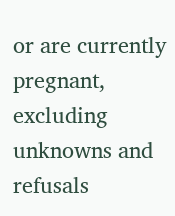or are currently pregnant, excluding unknowns and refusals